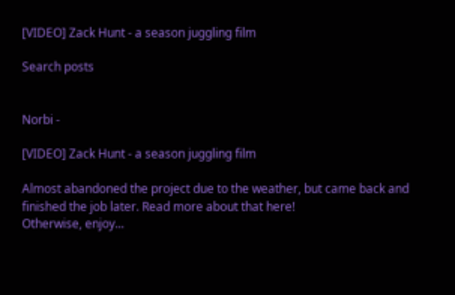[VIDEO] Zack Hunt - a season juggling film

Search posts


Norbi -

[VIDEO] Zack Hunt - a season juggling film

Almost abandoned the project due to the weather, but came back and finished the job later. Read more about that here!
Otherwise, enjoy...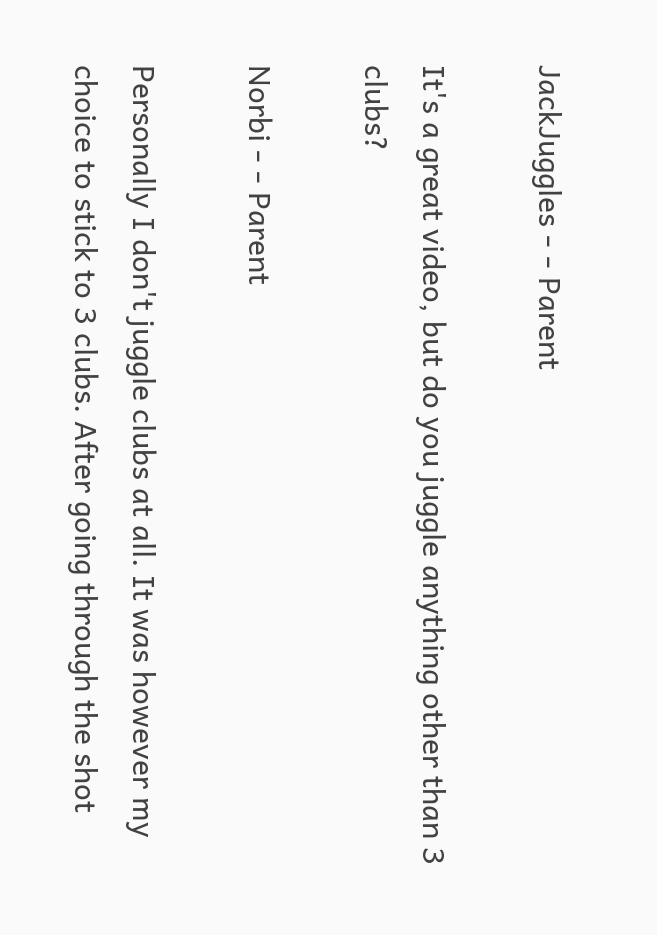JackJuggles - - Parent

It's a great video, but do you juggle anything other than 3 clubs?

Norbi - - Parent

Personally I don't juggle clubs at all. It was however my choice to stick to 3 clubs. After going through the shot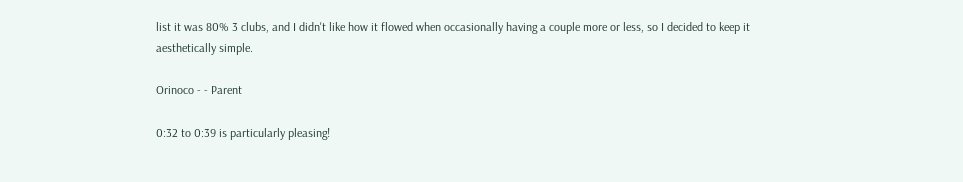list it was 80% 3 clubs, and I didn't like how it flowed when occasionally having a couple more or less, so I decided to keep it aesthetically simple.

Orinoco - - Parent

0:32 to 0:39 is particularly pleasing!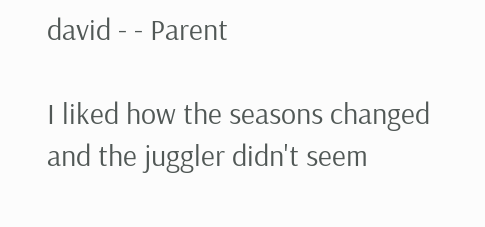david - - Parent

I liked how the seasons changed and the juggler didn't seem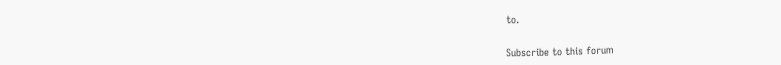to.


Subscribe to this forum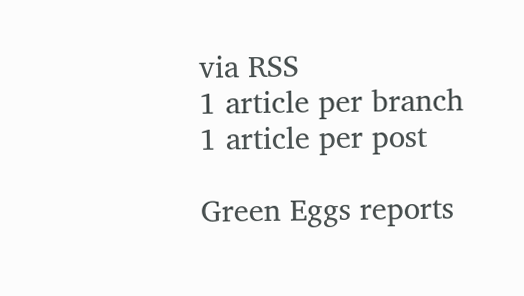via RSS
1 article per branch
1 article per post

Green Eggs reports